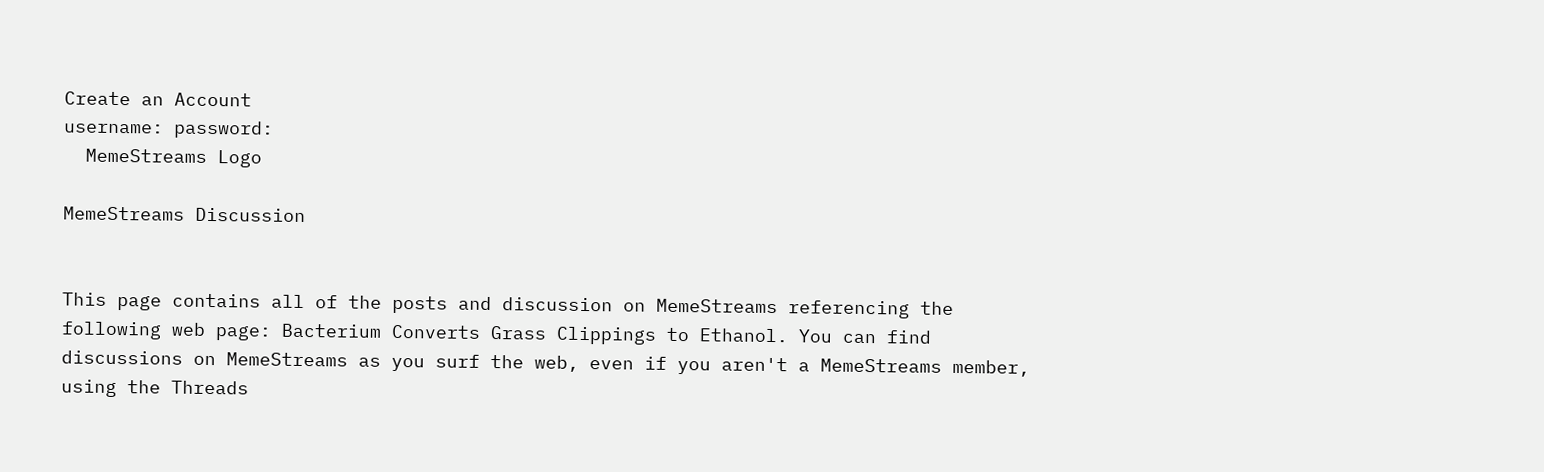Create an Account
username: password:
  MemeStreams Logo

MemeStreams Discussion


This page contains all of the posts and discussion on MemeStreams referencing the following web page: Bacterium Converts Grass Clippings to Ethanol. You can find discussions on MemeStreams as you surf the web, even if you aren't a MemeStreams member, using the Threads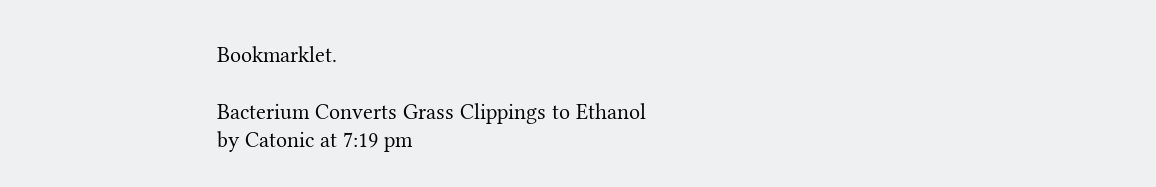Bookmarklet.

Bacterium Converts Grass Clippings to Ethanol
by Catonic at 7:19 pm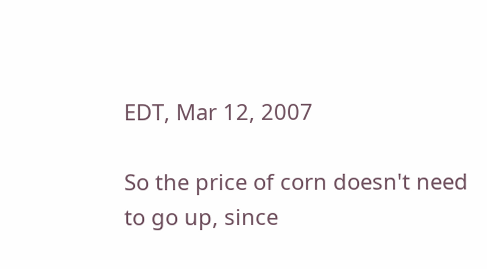EDT, Mar 12, 2007

So the price of corn doesn't need to go up, since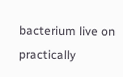bacterium live on practically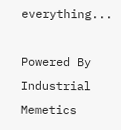everything...

Powered By Industrial Memetics